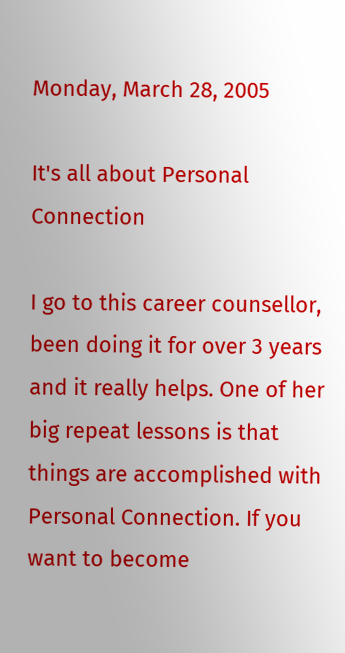Monday, March 28, 2005

It's all about Personal Connection

I go to this career counsellor, been doing it for over 3 years and it really helps. One of her big repeat lessons is that things are accomplished with Personal Connection. If you want to become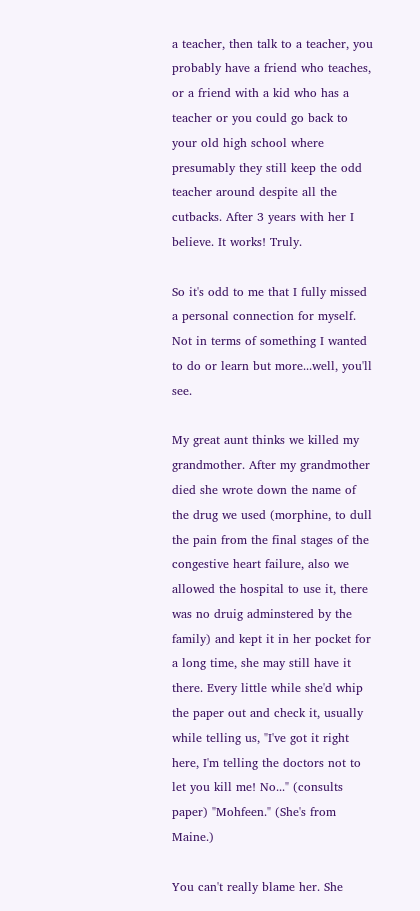a teacher, then talk to a teacher, you probably have a friend who teaches, or a friend with a kid who has a teacher or you could go back to your old high school where presumably they still keep the odd teacher around despite all the cutbacks. After 3 years with her I believe. It works! Truly.

So it's odd to me that I fully missed a personal connection for myself. Not in terms of something I wanted to do or learn but more...well, you'll see.

My great aunt thinks we killed my grandmother. After my grandmother died she wrote down the name of the drug we used (morphine, to dull the pain from the final stages of the congestive heart failure, also we allowed the hospital to use it, there was no druig adminstered by the family) and kept it in her pocket for a long time, she may still have it there. Every little while she'd whip the paper out and check it, usually while telling us, "I've got it right here, I'm telling the doctors not to let you kill me! No..." (consults paper) "Mohfeen." (She's from Maine.)

You can't really blame her. She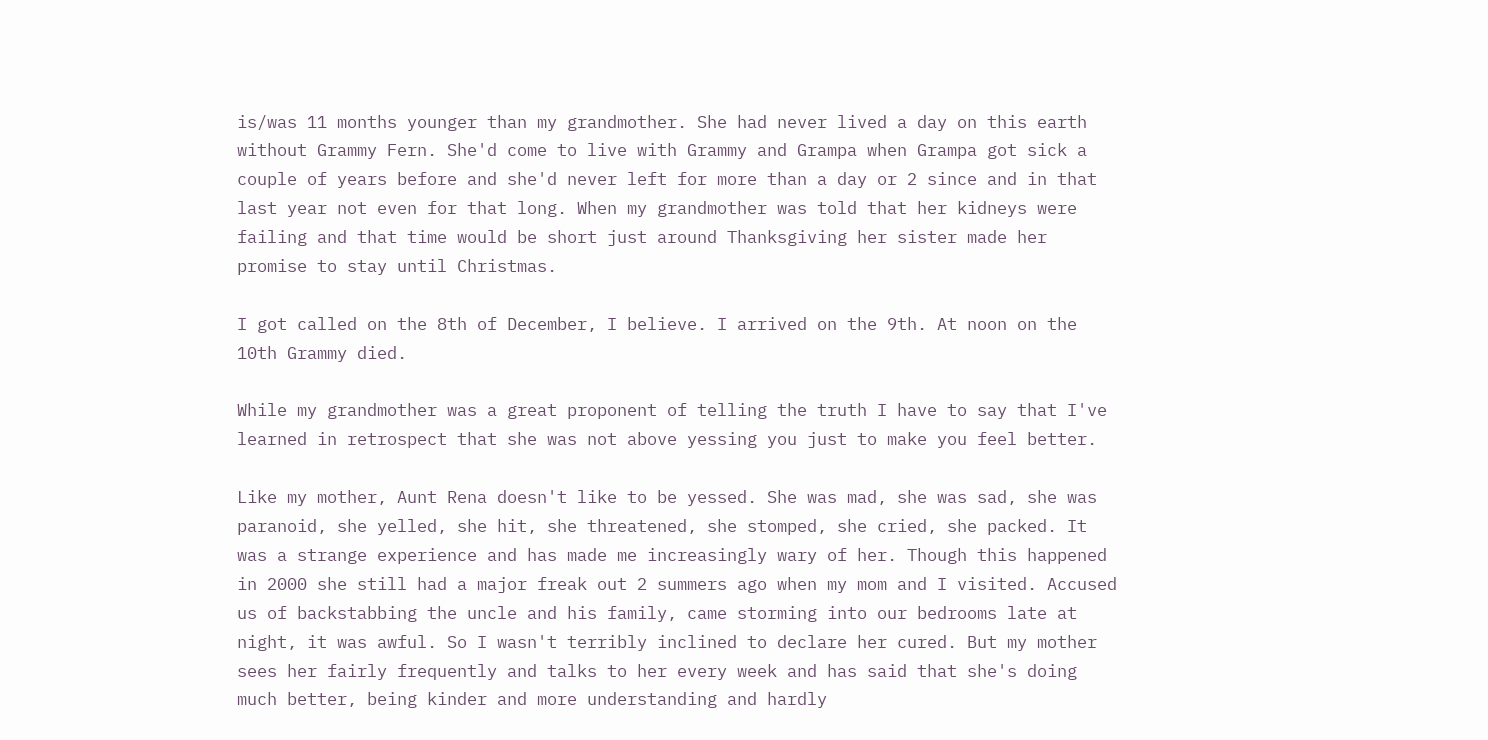is/was 11 months younger than my grandmother. She had never lived a day on this earth without Grammy Fern. She'd come to live with Grammy and Grampa when Grampa got sick a couple of years before and she'd never left for more than a day or 2 since and in that last year not even for that long. When my grandmother was told that her kidneys were failing and that time would be short just around Thanksgiving her sister made her promise to stay until Christmas.

I got called on the 8th of December, I believe. I arrived on the 9th. At noon on the 10th Grammy died.

While my grandmother was a great proponent of telling the truth I have to say that I've learned in retrospect that she was not above yessing you just to make you feel better.

Like my mother, Aunt Rena doesn't like to be yessed. She was mad, she was sad, she was paranoid, she yelled, she hit, she threatened, she stomped, she cried, she packed. It was a strange experience and has made me increasingly wary of her. Though this happened in 2000 she still had a major freak out 2 summers ago when my mom and I visited. Accused us of backstabbing the uncle and his family, came storming into our bedrooms late at night, it was awful. So I wasn't terribly inclined to declare her cured. But my mother sees her fairly frequently and talks to her every week and has said that she's doing much better, being kinder and more understanding and hardly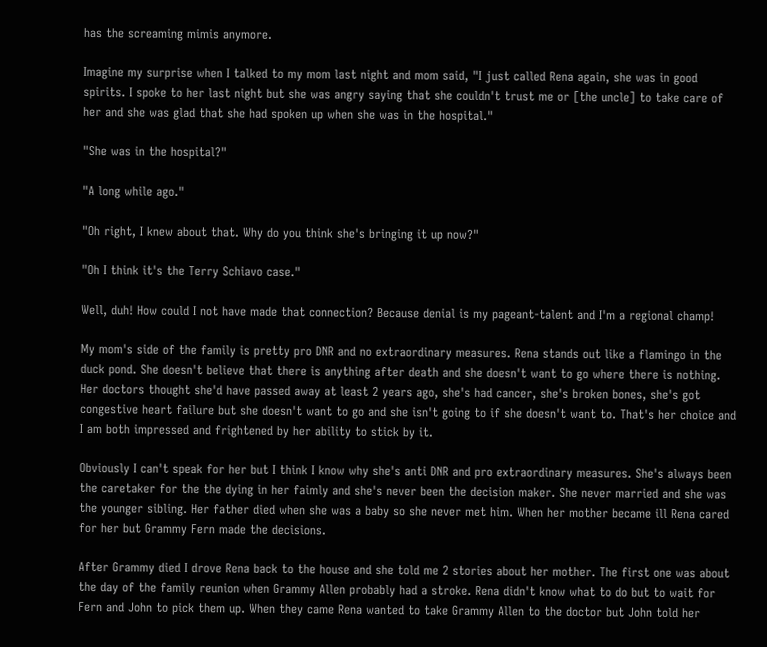has the screaming mimis anymore.

Imagine my surprise when I talked to my mom last night and mom said, "I just called Rena again, she was in good spirits. I spoke to her last night but she was angry saying that she couldn't trust me or [the uncle] to take care of her and she was glad that she had spoken up when she was in the hospital."

"She was in the hospital?"

"A long while ago."

"Oh right, I knew about that. Why do you think she's bringing it up now?"

"Oh I think it's the Terry Schiavo case."

Well, duh! How could I not have made that connection? Because denial is my pageant-talent and I'm a regional champ!

My mom's side of the family is pretty pro DNR and no extraordinary measures. Rena stands out like a flamingo in the duck pond. She doesn't believe that there is anything after death and she doesn't want to go where there is nothing. Her doctors thought she'd have passed away at least 2 years ago, she's had cancer, she's broken bones, she's got congestive heart failure but she doesn't want to go and she isn't going to if she doesn't want to. That's her choice and I am both impressed and frightened by her ability to stick by it.

Obviously I can't speak for her but I think I know why she's anti DNR and pro extraordinary measures. She's always been the caretaker for the the dying in her faimly and she's never been the decision maker. She never married and she was the younger sibling. Her father died when she was a baby so she never met him. When her mother became ill Rena cared for her but Grammy Fern made the decisions.

After Grammy died I drove Rena back to the house and she told me 2 stories about her mother. The first one was about the day of the family reunion when Grammy Allen probably had a stroke. Rena didn't know what to do but to wait for Fern and John to pick them up. When they came Rena wanted to take Grammy Allen to the doctor but John told her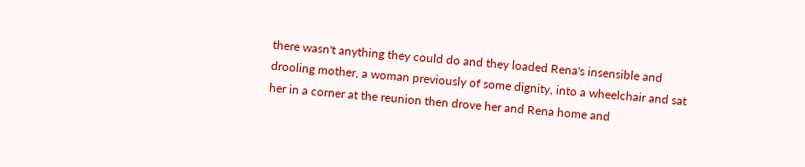there wasn't anything they could do and they loaded Rena's insensible and drooling mother, a woman previously of some dignity, into a wheelchair and sat her in a corner at the reunion then drove her and Rena home and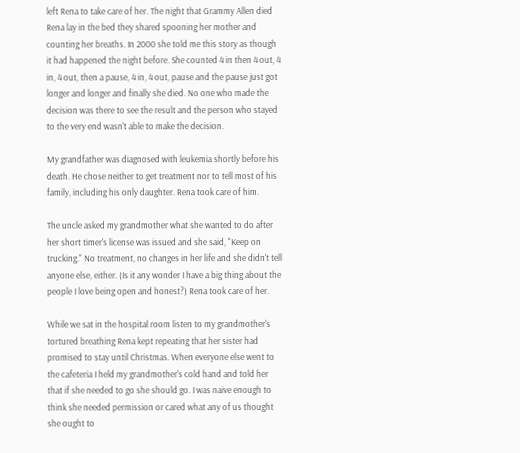left Rena to take care of her. The night that Grammy Allen died Rena lay in the bed they shared spooning her mother and counting her breaths. In 2000 she told me this story as though it had happened the night before. She counted 4 in then 4 out, 4 in, 4 out, then a pause, 4 in, 4 out, pause and the pause just got longer and longer and finally she died. No one who made the decision was there to see the result and the person who stayed to the very end wasn't able to make the decision.

My grandfather was diagnosed with leukemia shortly before his death. He chose neither to get treatment nor to tell most of his family, including his only daughter. Rena took care of him.

The uncle asked my grandmother what she wanted to do after her short timer's license was issued and she said, "Keep on trucking." No treatment, no changes in her life and she didn't tell anyone else, either. (Is it any wonder I have a big thing about the people I love being open and honest?) Rena took care of her.

While we sat in the hospital room listen to my grandmother's tortured breathing Rena kept repeating that her sister had promised to stay until Christmas. When everyone else went to the cafeteria I held my grandmother's cold hand and told her that if she needed to go she should go. I was naive enough to think she needed permission or cared what any of us thought she ought to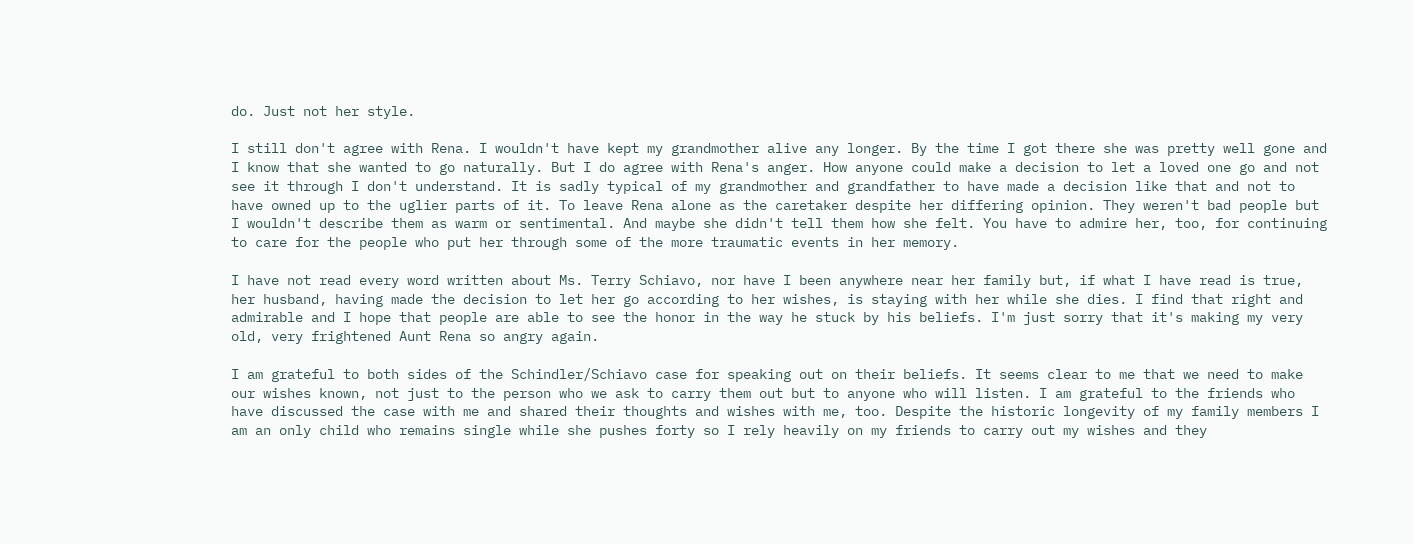do. Just not her style.

I still don't agree with Rena. I wouldn't have kept my grandmother alive any longer. By the time I got there she was pretty well gone and I know that she wanted to go naturally. But I do agree with Rena's anger. How anyone could make a decision to let a loved one go and not see it through I don't understand. It is sadly typical of my grandmother and grandfather to have made a decision like that and not to have owned up to the uglier parts of it. To leave Rena alone as the caretaker despite her differing opinion. They weren't bad people but I wouldn't describe them as warm or sentimental. And maybe she didn't tell them how she felt. You have to admire her, too, for continuing to care for the people who put her through some of the more traumatic events in her memory.

I have not read every word written about Ms. Terry Schiavo, nor have I been anywhere near her family but, if what I have read is true, her husband, having made the decision to let her go according to her wishes, is staying with her while she dies. I find that right and admirable and I hope that people are able to see the honor in the way he stuck by his beliefs. I'm just sorry that it's making my very old, very frightened Aunt Rena so angry again.

I am grateful to both sides of the Schindler/Schiavo case for speaking out on their beliefs. It seems clear to me that we need to make our wishes known, not just to the person who we ask to carry them out but to anyone who will listen. I am grateful to the friends who have discussed the case with me and shared their thoughts and wishes with me, too. Despite the historic longevity of my family members I am an only child who remains single while she pushes forty so I rely heavily on my friends to carry out my wishes and they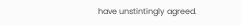have unstintingly agreed.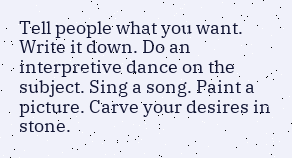Tell people what you want. Write it down. Do an interpretive dance on the subject. Sing a song. Paint a picture. Carve your desires in stone.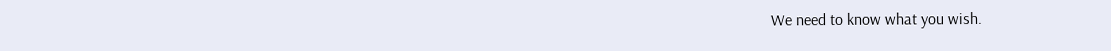We need to know what you wish.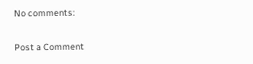No comments:

Post a Comment